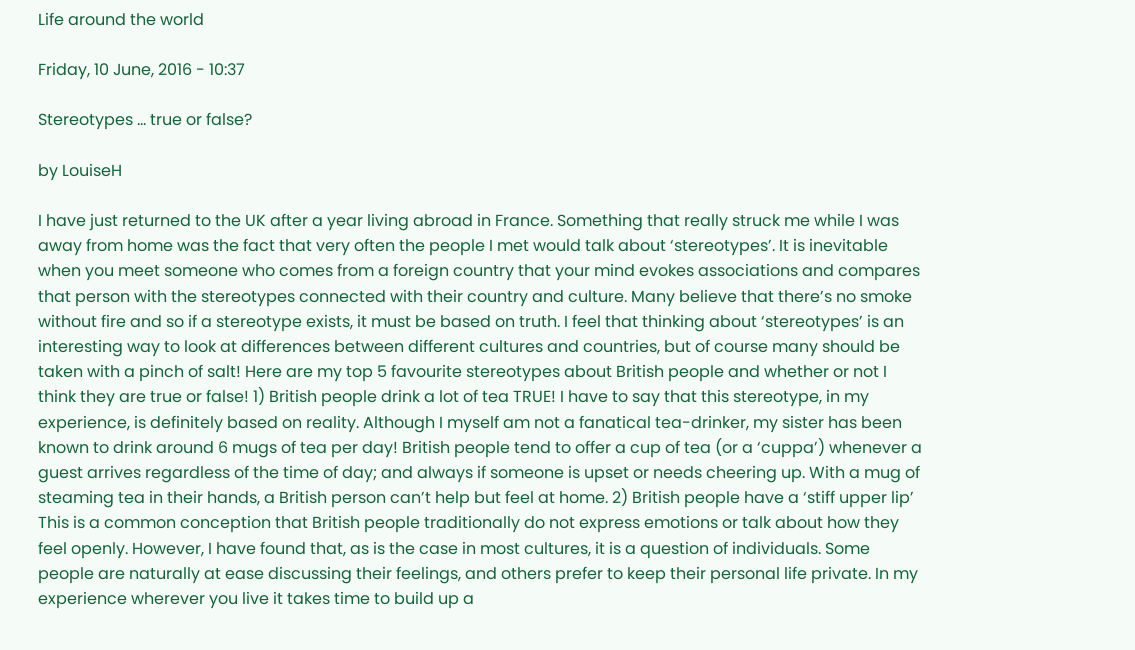Life around the world

Friday, 10 June, 2016 - 10:37

Stereotypes ... true or false?

by LouiseH

I have just returned to the UK after a year living abroad in France. Something that really struck me while I was away from home was the fact that very often the people I met would talk about ‘stereotypes’. It is inevitable when you meet someone who comes from a foreign country that your mind evokes associations and compares that person with the stereotypes connected with their country and culture. Many believe that there’s no smoke without fire and so if a stereotype exists, it must be based on truth. I feel that thinking about ‘stereotypes’ is an interesting way to look at differences between different cultures and countries, but of course many should be taken with a pinch of salt! Here are my top 5 favourite stereotypes about British people and whether or not I think they are true or false! 1) British people drink a lot of tea TRUE! I have to say that this stereotype, in my experience, is definitely based on reality. Although I myself am not a fanatical tea-drinker, my sister has been known to drink around 6 mugs of tea per day! British people tend to offer a cup of tea (or a ‘cuppa’) whenever a guest arrives regardless of the time of day; and always if someone is upset or needs cheering up. With a mug of steaming tea in their hands, a British person can’t help but feel at home. 2) British people have a ‘stiff upper lip’ This is a common conception that British people traditionally do not express emotions or talk about how they feel openly. However, I have found that, as is the case in most cultures, it is a question of individuals. Some people are naturally at ease discussing their feelings, and others prefer to keep their personal life private. In my experience wherever you live it takes time to build up a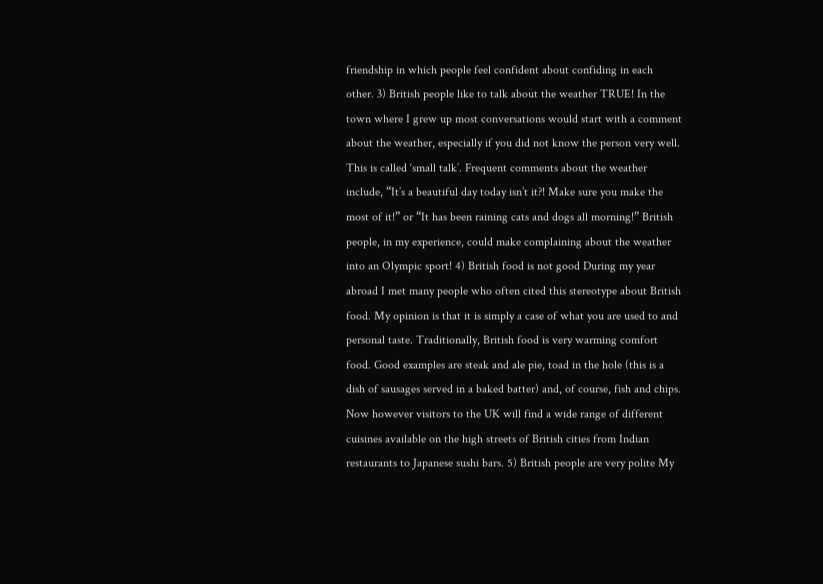friendship in which people feel confident about confiding in each other. 3) British people like to talk about the weather TRUE! In the town where I grew up most conversations would start with a comment about the weather, especially if you did not know the person very well. This is called ‘small talk’. Frequent comments about the weather include, “It’s a beautiful day today isn’t it?! Make sure you make the most of it!” or “It has been raining cats and dogs all morning!” British people, in my experience, could make complaining about the weather into an Olympic sport! 4) British food is not good During my year abroad I met many people who often cited this stereotype about British food. My opinion is that it is simply a case of what you are used to and personal taste. Traditionally, British food is very warming comfort food. Good examples are steak and ale pie, toad in the hole (this is a dish of sausages served in a baked batter) and, of course, fish and chips. Now however visitors to the UK will find a wide range of different cuisines available on the high streets of British cities from Indian restaurants to Japanese sushi bars. 5) British people are very polite My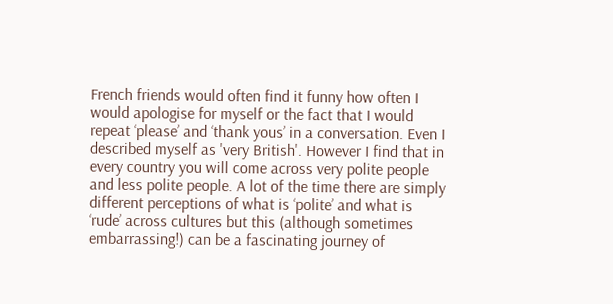French friends would often find it funny how often I would apologise for myself or the fact that I would repeat ‘please’ and ‘thank yous’ in a conversation. Even I described myself as 'very British'. However I find that in every country you will come across very polite people and less polite people. A lot of the time there are simply different perceptions of what is ‘polite’ and what is ‘rude’ across cultures but this (although sometimes embarrassing!) can be a fascinating journey of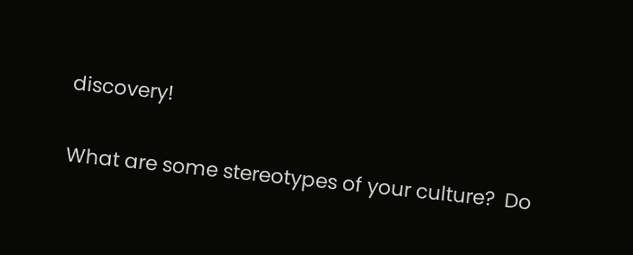discovery!

What are some stereotypes of your culture?  Do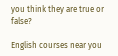you think they are true or false?

English courses near you